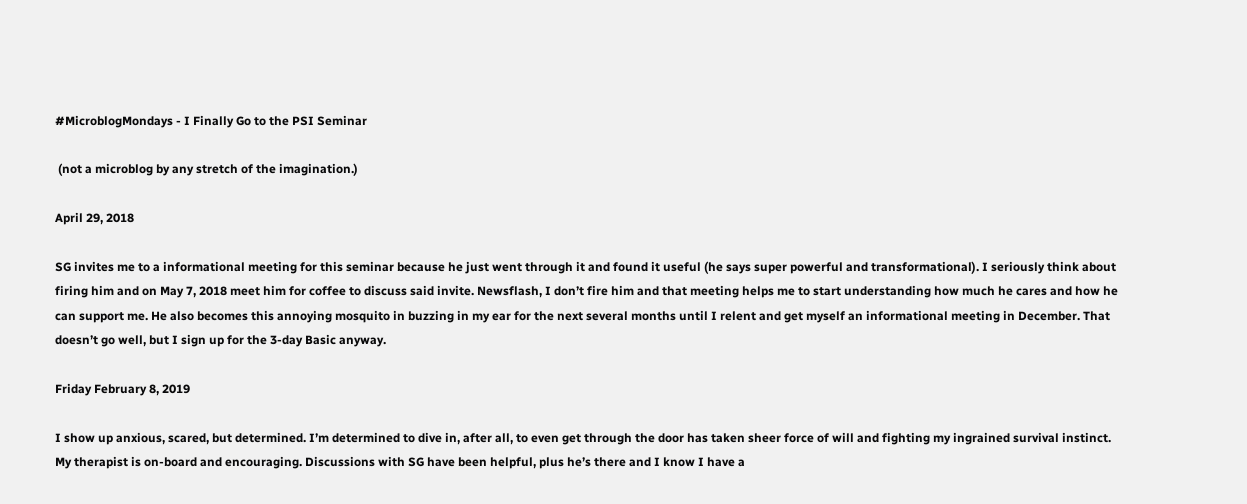#MicroblogMondays - I Finally Go to the PSI Seminar

 (not a microblog by any stretch of the imagination.)

April 29, 2018

SG invites me to a informational meeting for this seminar because he just went through it and found it useful (he says super powerful and transformational). I seriously think about firing him and on May 7, 2018 meet him for coffee to discuss said invite. Newsflash, I don’t fire him and that meeting helps me to start understanding how much he cares and how he can support me. He also becomes this annoying mosquito in buzzing in my ear for the next several months until I relent and get myself an informational meeting in December. That doesn’t go well, but I sign up for the 3-day Basic anyway.

Friday February 8, 2019

I show up anxious, scared, but determined. I’m determined to dive in, after all, to even get through the door has taken sheer force of will and fighting my ingrained survival instinct. My therapist is on-board and encouraging. Discussions with SG have been helpful, plus he’s there and I know I have a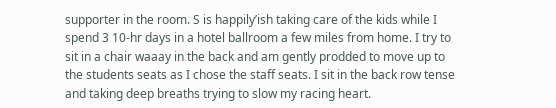supporter in the room. S is happily’ish taking care of the kids while I spend 3 10-hr days in a hotel ballroom a few miles from home. I try to sit in a chair waaay in the back and am gently prodded to move up to the students seats as I chose the staff seats. I sit in the back row tense and taking deep breaths trying to slow my racing heart.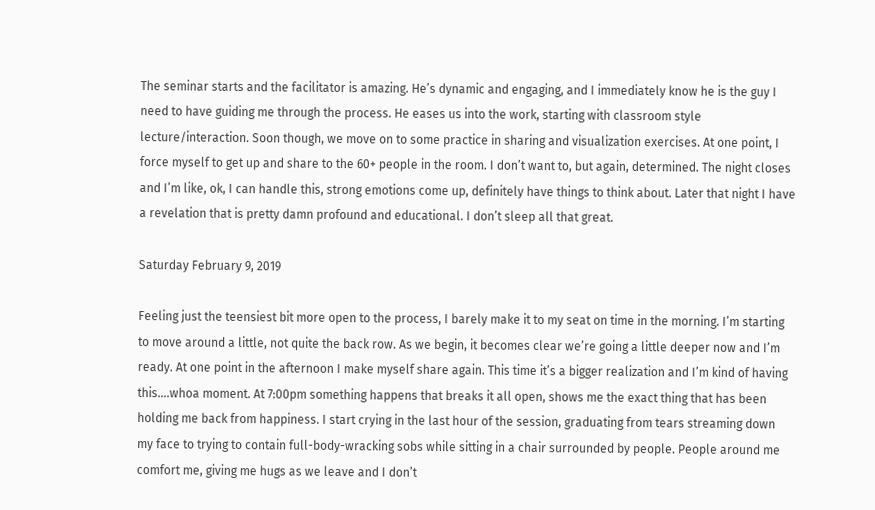The seminar starts and the facilitator is amazing. He’s dynamic and engaging, and I immediately know he is the guy I need to have guiding me through the process. He eases us into the work, starting with classroom style lecture/interaction. Soon though, we move on to some practice in sharing and visualization exercises. At one point, I force myself to get up and share to the 60+ people in the room. I don’t want to, but again, determined. The night closes and I’m like, ok, I can handle this, strong emotions come up, definitely have things to think about. Later that night I have a revelation that is pretty damn profound and educational. I don’t sleep all that great.

Saturday February 9, 2019

Feeling just the teensiest bit more open to the process, I barely make it to my seat on time in the morning. I’m starting to move around a little, not quite the back row. As we begin, it becomes clear we’re going a little deeper now and I’m ready. At one point in the afternoon I make myself share again. This time it’s a bigger realization and I’m kind of having this….whoa moment. At 7:00pm something happens that breaks it all open, shows me the exact thing that has been holding me back from happiness. I start crying in the last hour of the session, graduating from tears streaming down my face to trying to contain full-body-wracking sobs while sitting in a chair surrounded by people. People around me comfort me, giving me hugs as we leave and I don’t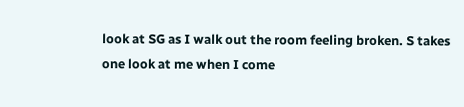look at SG as I walk out the room feeling broken. S takes one look at me when I come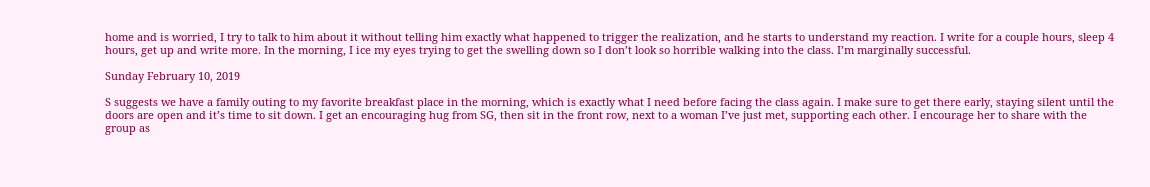home and is worried, I try to talk to him about it without telling him exactly what happened to trigger the realization, and he starts to understand my reaction. I write for a couple hours, sleep 4 hours, get up and write more. In the morning, I ice my eyes trying to get the swelling down so I don’t look so horrible walking into the class. I’m marginally successful.

Sunday February 10, 2019

S suggests we have a family outing to my favorite breakfast place in the morning, which is exactly what I need before facing the class again. I make sure to get there early, staying silent until the doors are open and it’s time to sit down. I get an encouraging hug from SG, then sit in the front row, next to a woman I’ve just met, supporting each other. I encourage her to share with the group as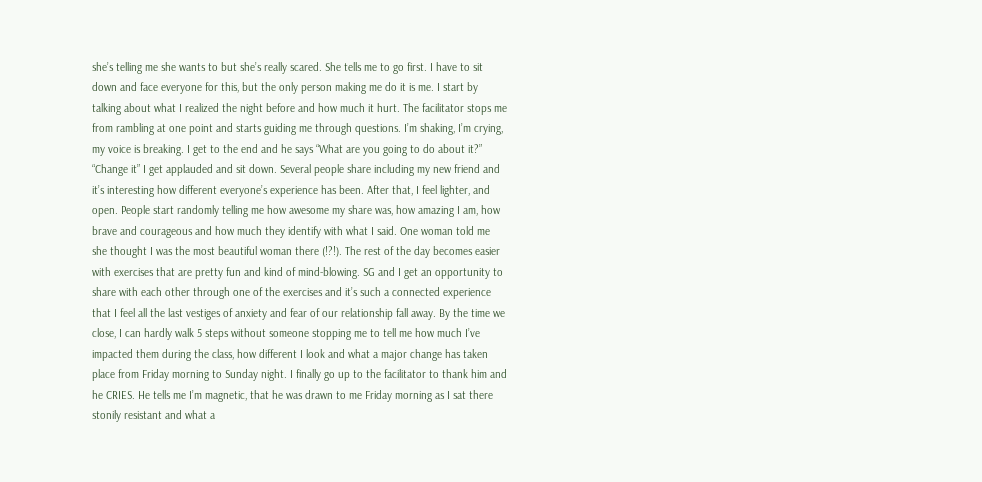she’s telling me she wants to but she’s really scared. She tells me to go first. I have to sit down and face everyone for this, but the only person making me do it is me. I start by talking about what I realized the night before and how much it hurt. The facilitator stops me from rambling at one point and starts guiding me through questions. I’m shaking, I’m crying, my voice is breaking. I get to the end and he says “What are you going to do about it?” “Change it” I get applauded and sit down. Several people share including my new friend and it’s interesting how different everyone’s experience has been. After that, I feel lighter, and open. People start randomly telling me how awesome my share was, how amazing I am, how brave and courageous and how much they identify with what I said. One woman told me she thought I was the most beautiful woman there (!?!). The rest of the day becomes easier with exercises that are pretty fun and kind of mind-blowing. SG and I get an opportunity to share with each other through one of the exercises and it’s such a connected experience that I feel all the last vestiges of anxiety and fear of our relationship fall away. By the time we close, I can hardly walk 5 steps without someone stopping me to tell me how much I’ve impacted them during the class, how different I look and what a major change has taken place from Friday morning to Sunday night. I finally go up to the facilitator to thank him and he CRIES. He tells me I’m magnetic, that he was drawn to me Friday morning as I sat there stonily resistant and what a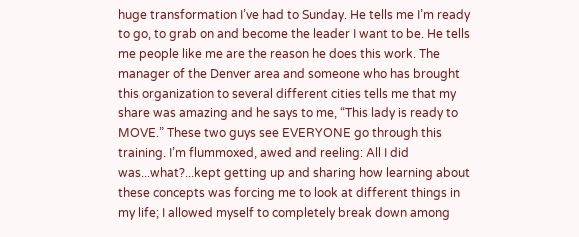huge transformation I’ve had to Sunday. He tells me I’m ready to go, to grab on and become the leader I want to be. He tells me people like me are the reason he does this work. The manager of the Denver area and someone who has brought this organization to several different cities tells me that my share was amazing and he says to me, “This lady is ready to MOVE.” These two guys see EVERYONE go through this training. I’m flummoxed, awed and reeling: All I did was...what?...kept getting up and sharing how learning about these concepts was forcing me to look at different things in my life; I allowed myself to completely break down among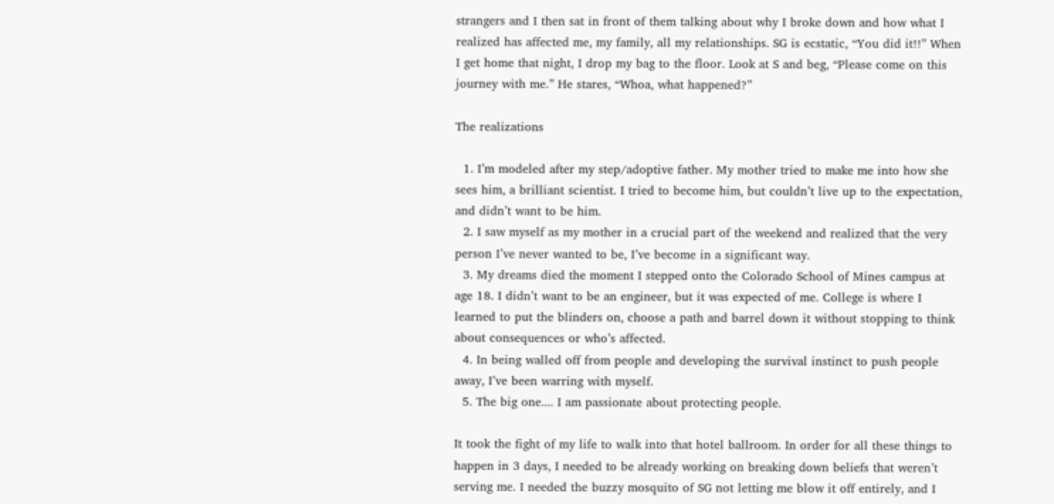strangers and I then sat in front of them talking about why I broke down and how what I realized has affected me, my family, all my relationships. SG is ecstatic, “You did it!!” When I get home that night, I drop my bag to the floor. Look at S and beg, “Please come on this journey with me.” He stares, “Whoa, what happened?”

The realizations

  1. I’m modeled after my step/adoptive father. My mother tried to make me into how she sees him, a brilliant scientist. I tried to become him, but couldn’t live up to the expectation, and didn’t want to be him.
  2. I saw myself as my mother in a crucial part of the weekend and realized that the very person I’ve never wanted to be, I’ve become in a significant way.
  3. My dreams died the moment I stepped onto the Colorado School of Mines campus at age 18. I didn’t want to be an engineer, but it was expected of me. College is where I learned to put the blinders on, choose a path and barrel down it without stopping to think about consequences or who’s affected.
  4. In being walled off from people and developing the survival instinct to push people away, I’ve been warring with myself.
  5. The big one.... I am passionate about protecting people.

It took the fight of my life to walk into that hotel ballroom. In order for all these things to happen in 3 days, I needed to be already working on breaking down beliefs that weren’t serving me. I needed the buzzy mosquito of SG not letting me blow it off entirely, and I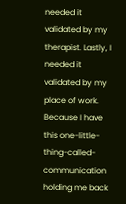needed it validated by my therapist. Lastly, I needed it validated by my place of work. Because I have this one-little-thing-called-communication holding me back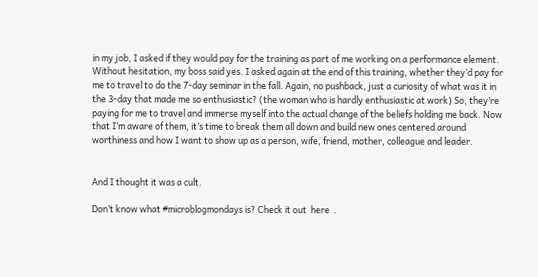in my job, I asked if they would pay for the training as part of me working on a performance element. Without hesitation, my boss said yes. I asked again at the end of this training, whether they’d pay for me to travel to do the 7-day seminar in the fall. Again, no pushback, just a curiosity of what was it in the 3-day that made me so enthusiastic? (the woman who is hardly enthusiastic at work) So, they’re paying for me to travel and immerse myself into the actual change of the beliefs holding me back. Now that I’m aware of them, it’s time to break them all down and build new ones centered around worthiness and how I want to show up as a person, wife, friend, mother, colleague and leader.


And I thought it was a cult.

Don’t know what #microblogmondays is? Check it out  here  .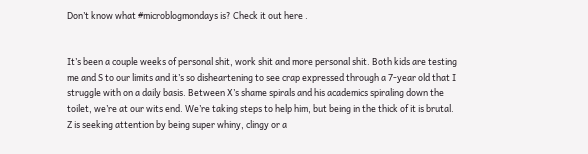Don’t know what #microblogmondays is? Check it out here .


It’s been a couple weeks of personal shit, work shit and more personal shit. Both kids are testing me and S to our limits and it’s so disheartening to see crap expressed through a 7-year old that I struggle with on a daily basis. Between X’s shame spirals and his academics spiraling down the toilet, we’re at our wits end. We’re taking steps to help him, but being in the thick of it is brutal.  Z is seeking attention by being super whiny, clingy or a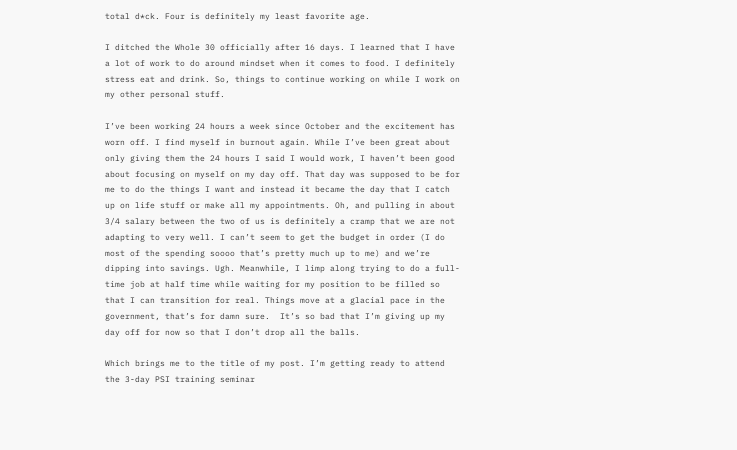total d*ck. Four is definitely my least favorite age.

I ditched the Whole 30 officially after 16 days. I learned that I have a lot of work to do around mindset when it comes to food. I definitely stress eat and drink. So, things to continue working on while I work on my other personal stuff.

I’ve been working 24 hours a week since October and the excitement has worn off. I find myself in burnout again. While I’ve been great about only giving them the 24 hours I said I would work, I haven’t been good about focusing on myself on my day off. That day was supposed to be for me to do the things I want and instead it became the day that I catch up on life stuff or make all my appointments. Oh, and pulling in about 3/4 salary between the two of us is definitely a cramp that we are not adapting to very well. I can’t seem to get the budget in order (I do most of the spending soooo that’s pretty much up to me) and we’re dipping into savings. Ugh. Meanwhile, I limp along trying to do a full-time job at half time while waiting for my position to be filled so that I can transition for real. Things move at a glacial pace in the government, that’s for damn sure.  It’s so bad that I’m giving up my day off for now so that I don’t drop all the balls.

Which brings me to the title of my post. I’m getting ready to attend the 3-day PSI training seminar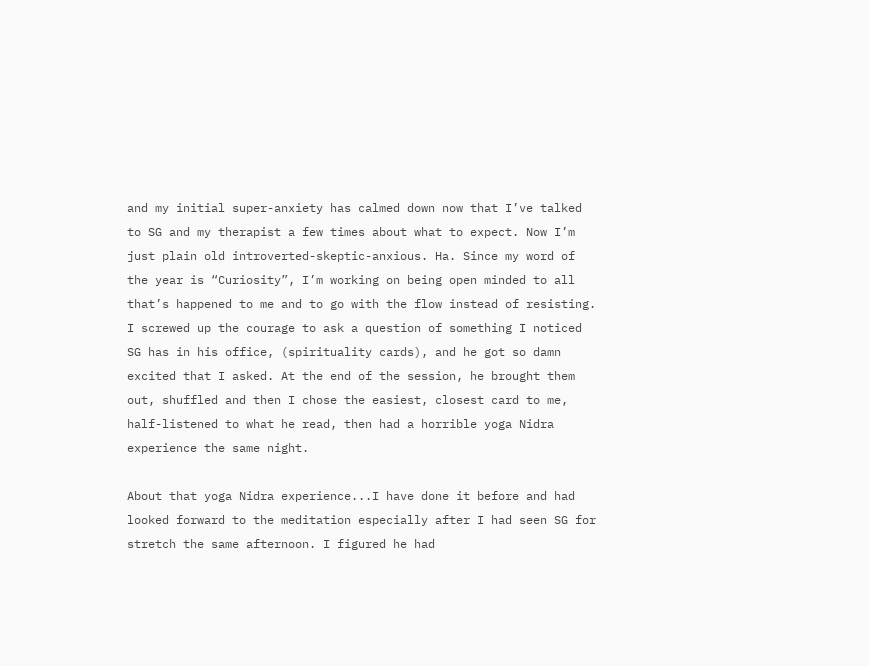and my initial super-anxiety has calmed down now that I’ve talked to SG and my therapist a few times about what to expect. Now I’m just plain old introverted-skeptic-anxious. Ha. Since my word of the year is “Curiosity”, I’m working on being open minded to all that’s happened to me and to go with the flow instead of resisting. I screwed up the courage to ask a question of something I noticed SG has in his office, (spirituality cards), and he got so damn excited that I asked. At the end of the session, he brought them out, shuffled and then I chose the easiest, closest card to me, half-listened to what he read, then had a horrible yoga Nidra experience the same night.

About that yoga Nidra experience...I have done it before and had looked forward to the meditation especially after I had seen SG for stretch the same afternoon. I figured he had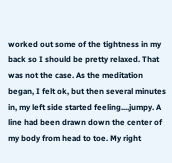worked out some of the tightness in my back so I should be pretty relaxed. That was not the case. As the meditation began, I felt ok, but then several minutes in, my left side started feeling....jumpy. A line had been drawn down the center of my body from head to toe. My right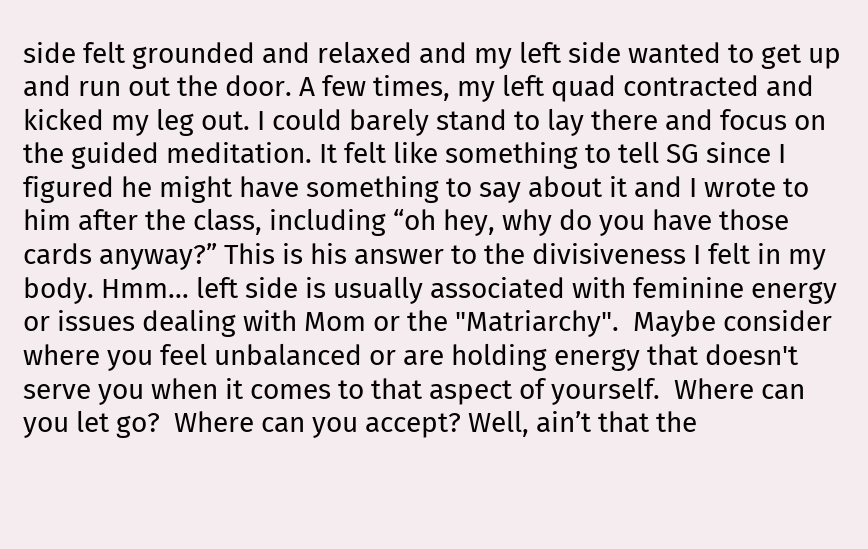side felt grounded and relaxed and my left side wanted to get up and run out the door. A few times, my left quad contracted and kicked my leg out. I could barely stand to lay there and focus on the guided meditation. It felt like something to tell SG since I figured he might have something to say about it and I wrote to him after the class, including “oh hey, why do you have those cards anyway?” This is his answer to the divisiveness I felt in my body. Hmm... left side is usually associated with feminine energy or issues dealing with Mom or the "Matriarchy".  Maybe consider where you feel unbalanced or are holding energy that doesn't serve you when it comes to that aspect of yourself.  Where can you let go?  Where can you accept? Well, ain’t that the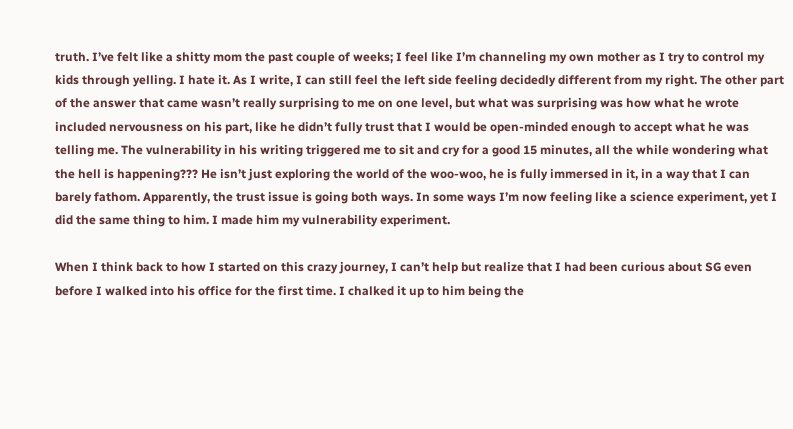truth. I’ve felt like a shitty mom the past couple of weeks; I feel like I’m channeling my own mother as I try to control my kids through yelling. I hate it. As I write, I can still feel the left side feeling decidedly different from my right. The other part of the answer that came wasn’t really surprising to me on one level, but what was surprising was how what he wrote included nervousness on his part, like he didn’t fully trust that I would be open-minded enough to accept what he was telling me. The vulnerability in his writing triggered me to sit and cry for a good 15 minutes, all the while wondering what the hell is happening??? He isn’t just exploring the world of the woo-woo, he is fully immersed in it, in a way that I can barely fathom. Apparently, the trust issue is going both ways. In some ways I’m now feeling like a science experiment, yet I did the same thing to him. I made him my vulnerability experiment.

When I think back to how I started on this crazy journey, I can’t help but realize that I had been curious about SG even before I walked into his office for the first time. I chalked it up to him being the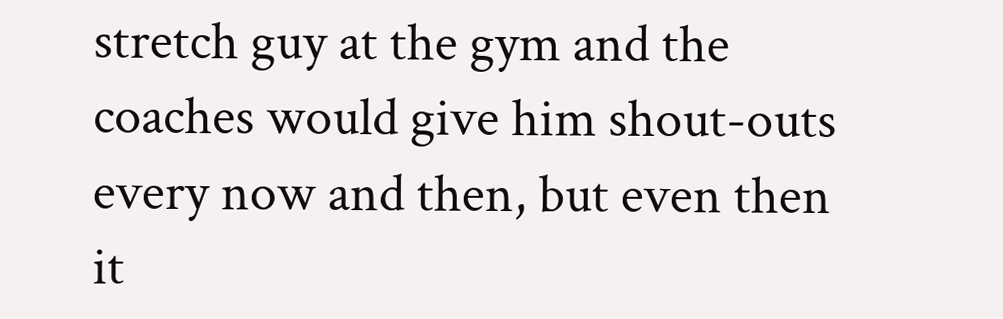stretch guy at the gym and the coaches would give him shout-outs every now and then, but even then it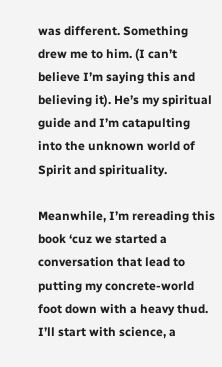was different. Something drew me to him. (I can’t believe I’m saying this and believing it). He’s my spiritual guide and I’m catapulting into the unknown world of Spirit and spirituality.

Meanwhile, I’m rereading this book ‘cuz we started a conversation that lead to putting my concrete-world foot down with a heavy thud. I’ll start with science, a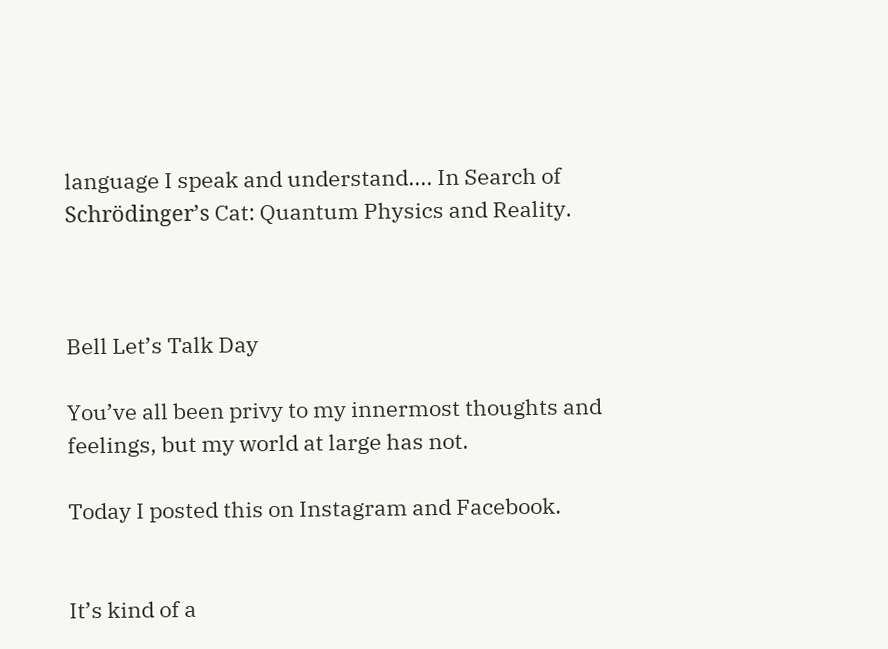language I speak and understand.... In Search of Schrödinger’s Cat: Quantum Physics and Reality.



Bell Let’s Talk Day

You’ve all been privy to my innermost thoughts and feelings, but my world at large has not.

Today I posted this on Instagram and Facebook.


It’s kind of a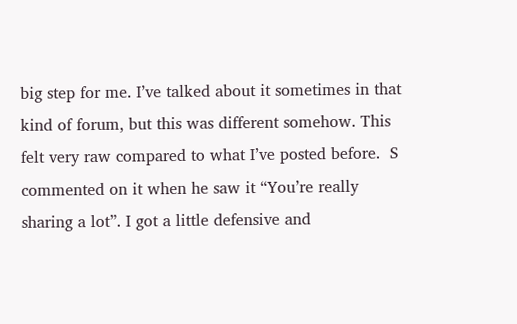big step for me. I’ve talked about it sometimes in that kind of forum, but this was different somehow. This felt very raw compared to what I’ve posted before.  S commented on it when he saw it “You’re really sharing a lot”. I got a little defensive and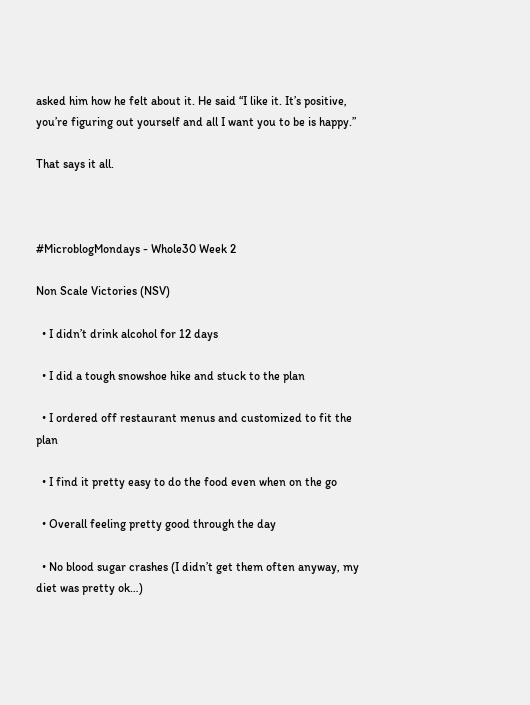asked him how he felt about it. He said “I like it. It’s positive, you’re figuring out yourself and all I want you to be is happy.”

That says it all.



#MicroblogMondays - Whole30 Week 2

Non Scale Victories (NSV)

  • I didn’t drink alcohol for 12 days

  • I did a tough snowshoe hike and stuck to the plan

  • I ordered off restaurant menus and customized to fit the plan

  • I find it pretty easy to do the food even when on the go

  • Overall feeling pretty good through the day

  • No blood sugar crashes (I didn’t get them often anyway, my diet was pretty ok…)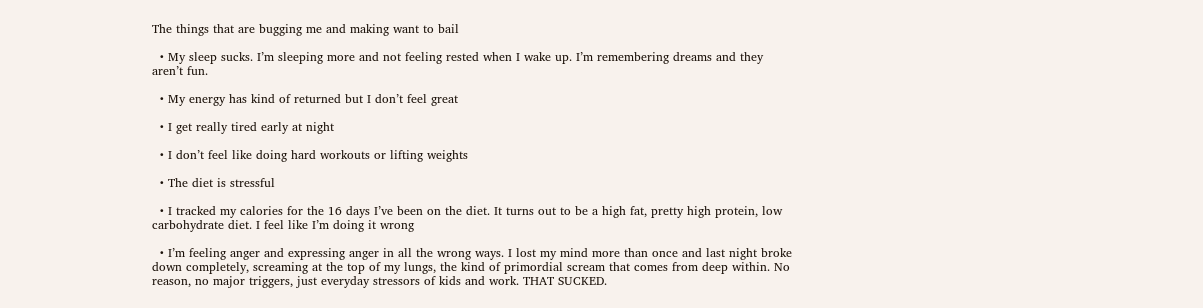The things that are bugging me and making want to bail

  • My sleep sucks. I’m sleeping more and not feeling rested when I wake up. I’m remembering dreams and they aren’t fun.

  • My energy has kind of returned but I don’t feel great

  • I get really tired early at night

  • I don’t feel like doing hard workouts or lifting weights

  • The diet is stressful

  • I tracked my calories for the 16 days I’ve been on the diet. It turns out to be a high fat, pretty high protein, low carbohydrate diet. I feel like I’m doing it wrong

  • I’m feeling anger and expressing anger in all the wrong ways. I lost my mind more than once and last night broke down completely, screaming at the top of my lungs, the kind of primordial scream that comes from deep within. No reason, no major triggers, just everyday stressors of kids and work. THAT SUCKED.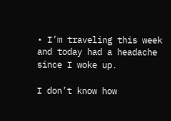• I’m traveling this week and today had a headache since I woke up.

I don’t know how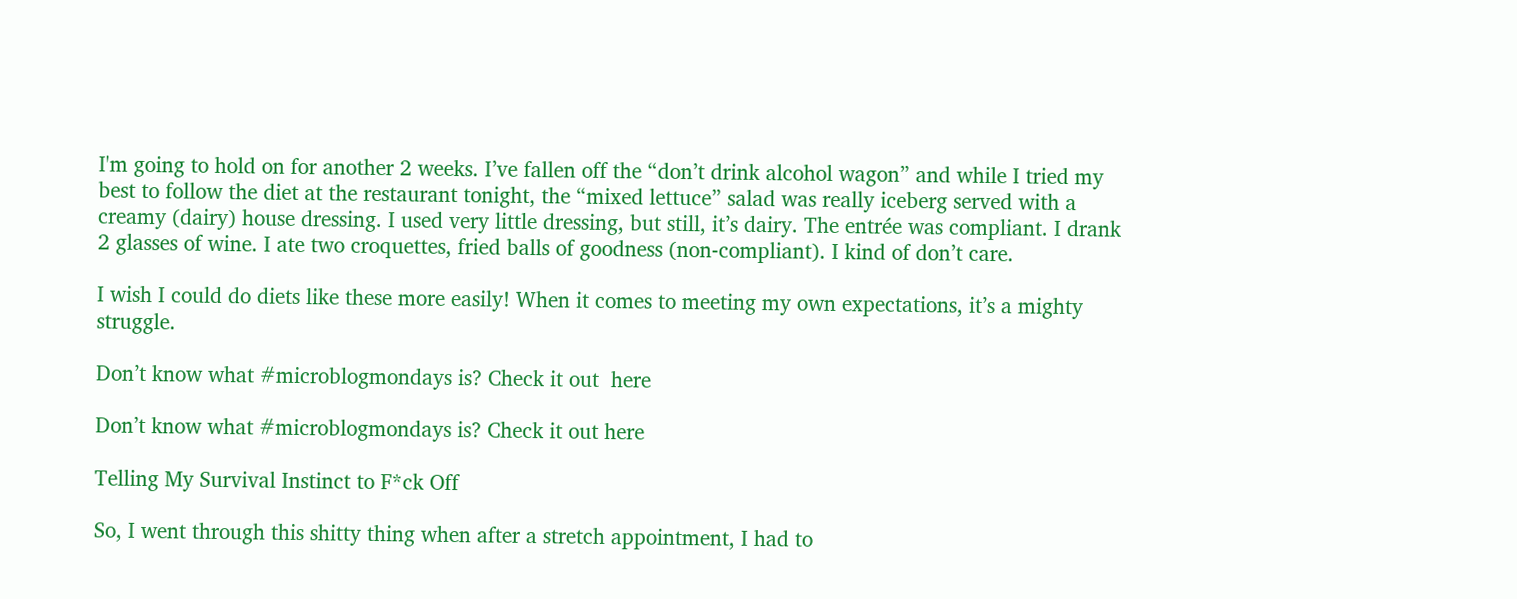I'm going to hold on for another 2 weeks. I’ve fallen off the “don’t drink alcohol wagon” and while I tried my best to follow the diet at the restaurant tonight, the “mixed lettuce” salad was really iceberg served with a creamy (dairy) house dressing. I used very little dressing, but still, it’s dairy. The entrée was compliant. I drank 2 glasses of wine. I ate two croquettes, fried balls of goodness (non-compliant). I kind of don’t care.

I wish I could do diets like these more easily! When it comes to meeting my own expectations, it’s a mighty struggle.

Don’t know what #microblogmondays is? Check it out  here

Don’t know what #microblogmondays is? Check it out here

Telling My Survival Instinct to F*ck Off

So, I went through this shitty thing when after a stretch appointment, I had to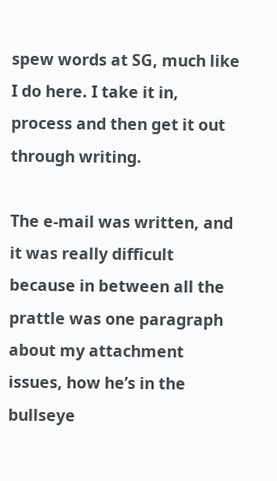spew words at SG, much like I do here. I take it in, process and then get it out through writing.

The e-mail was written, and it was really difficult because in between all the prattle was one paragraph about my attachment issues, how he’s in the bullseye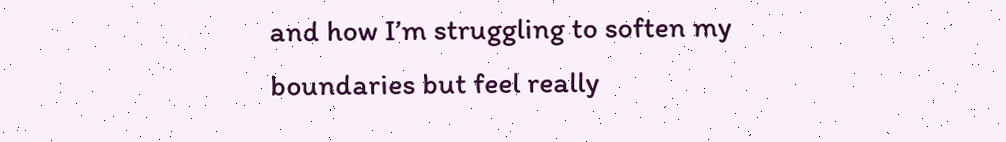and how I’m struggling to soften my boundaries but feel really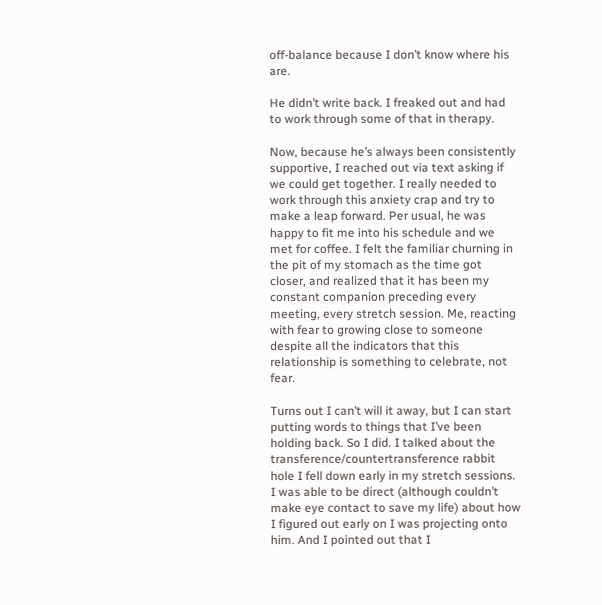off-balance because I don’t know where his are.

He didn’t write back. I freaked out and had to work through some of that in therapy.

Now, because he’s always been consistently supportive, I reached out via text asking if we could get together. I really needed to work through this anxiety crap and try to make a leap forward. Per usual, he was happy to fit me into his schedule and we met for coffee. I felt the familiar churning in the pit of my stomach as the time got closer, and realized that it has been my constant companion preceding every meeting, every stretch session. Me, reacting with fear to growing close to someone despite all the indicators that this relationship is something to celebrate, not fear.

Turns out I can’t will it away, but I can start putting words to things that I’ve been holding back. So I did. I talked about the transference/countertransference rabbit hole I fell down early in my stretch sessions. I was able to be direct (although couldn’t make eye contact to save my life) about how I figured out early on I was projecting onto him. And I pointed out that I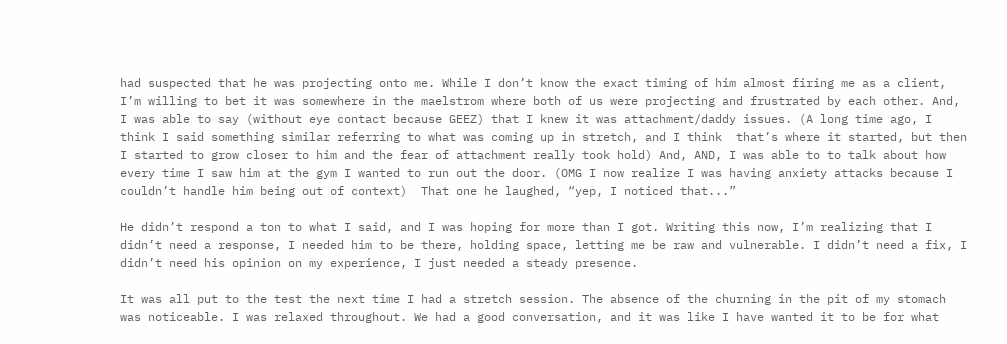had suspected that he was projecting onto me. While I don’t know the exact timing of him almost firing me as a client, I’m willing to bet it was somewhere in the maelstrom where both of us were projecting and frustrated by each other. And, I was able to say (without eye contact because GEEZ) that I knew it was attachment/daddy issues. (A long time ago, I think I said something similar referring to what was coming up in stretch, and I think  that’s where it started, but then I started to grow closer to him and the fear of attachment really took hold) And, AND, I was able to to talk about how every time I saw him at the gym I wanted to run out the door. (OMG I now realize I was having anxiety attacks because I couldn’t handle him being out of context)  That one he laughed, “yep, I noticed that...”

He didn’t respond a ton to what I said, and I was hoping for more than I got. Writing this now, I’m realizing that I didn’t need a response, I needed him to be there, holding space, letting me be raw and vulnerable. I didn’t need a fix, I didn’t need his opinion on my experience, I just needed a steady presence.

It was all put to the test the next time I had a stretch session. The absence of the churning in the pit of my stomach was noticeable. I was relaxed throughout. We had a good conversation, and it was like I have wanted it to be for what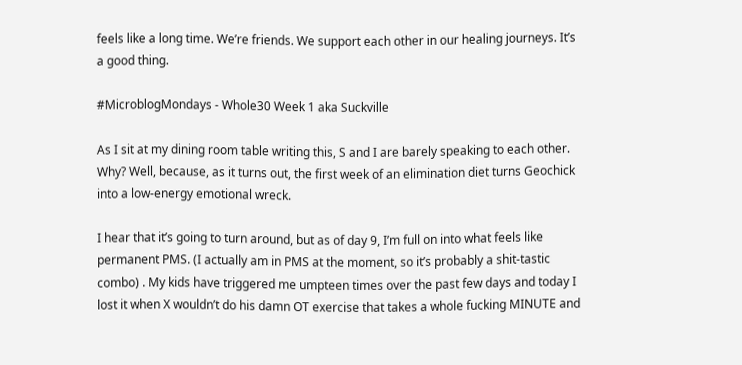feels like a long time. We’re friends. We support each other in our healing journeys. It’s a good thing.

#MicroblogMondays - Whole30 Week 1 aka Suckville

As I sit at my dining room table writing this, S and I are barely speaking to each other. Why? Well, because, as it turns out, the first week of an elimination diet turns Geochick into a low-energy emotional wreck.

I hear that it’s going to turn around, but as of day 9, I’m full on into what feels like permanent PMS. (I actually am in PMS at the moment, so it’s probably a shit-tastic combo) . My kids have triggered me umpteen times over the past few days and today I lost it when X wouldn’t do his damn OT exercise that takes a whole fucking MINUTE and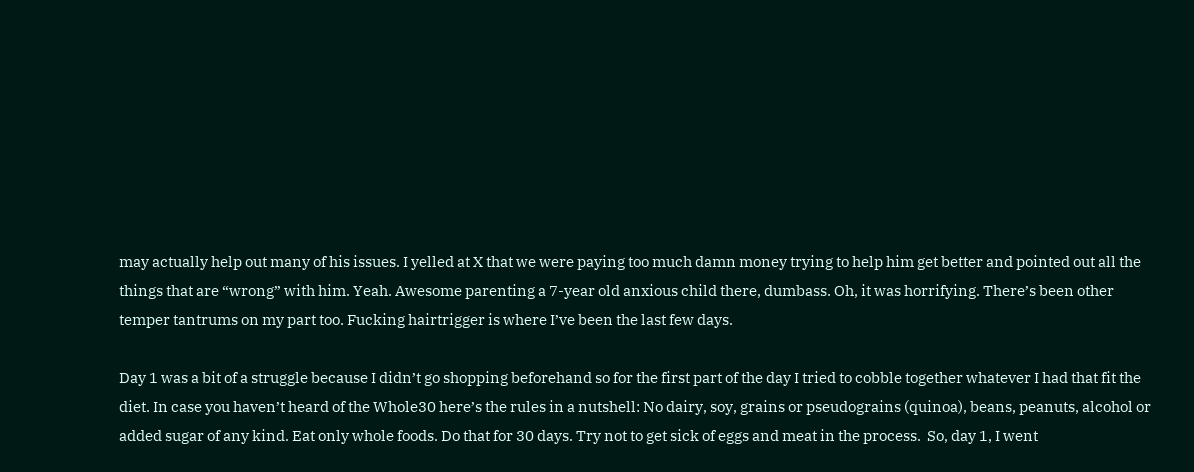may actually help out many of his issues. I yelled at X that we were paying too much damn money trying to help him get better and pointed out all the things that are “wrong” with him. Yeah. Awesome parenting a 7-year old anxious child there, dumbass. Oh, it was horrifying. There’s been other temper tantrums on my part too. Fucking hairtrigger is where I’ve been the last few days.

Day 1 was a bit of a struggle because I didn’t go shopping beforehand so for the first part of the day I tried to cobble together whatever I had that fit the diet. In case you haven’t heard of the Whole30 here’s the rules in a nutshell: No dairy, soy, grains or pseudograins (quinoa), beans, peanuts, alcohol or added sugar of any kind. Eat only whole foods. Do that for 30 days. Try not to get sick of eggs and meat in the process.  So, day 1, I went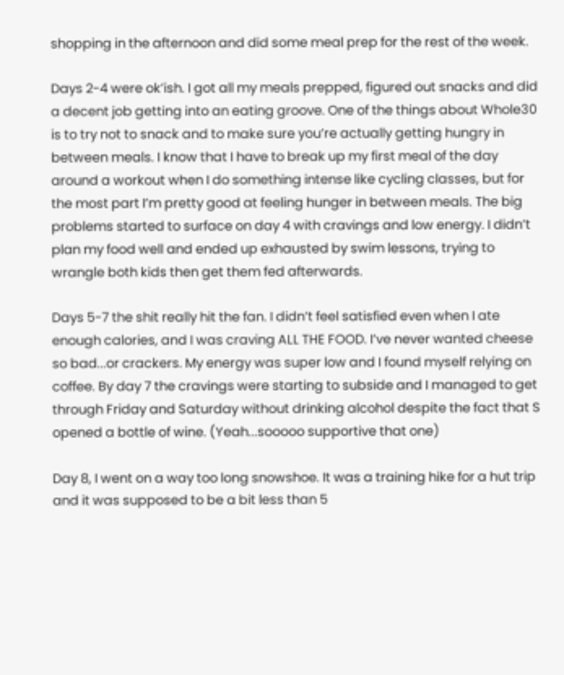shopping in the afternoon and did some meal prep for the rest of the week.

Days 2-4 were ok’ish. I got all my meals prepped, figured out snacks and did a decent job getting into an eating groove. One of the things about Whole30 is to try not to snack and to make sure you’re actually getting hungry in between meals. I know that I have to break up my first meal of the day around a workout when I do something intense like cycling classes, but for the most part I’m pretty good at feeling hunger in between meals. The big problems started to surface on day 4 with cravings and low energy. I didn’t plan my food well and ended up exhausted by swim lessons, trying to wrangle both kids then get them fed afterwards.

Days 5-7 the shit really hit the fan. I didn’t feel satisfied even when I ate enough calories, and I was craving ALL THE FOOD. I’ve never wanted cheese so bad...or crackers. My energy was super low and I found myself relying on coffee. By day 7 the cravings were starting to subside and I managed to get through Friday and Saturday without drinking alcohol despite the fact that S opened a bottle of wine. (Yeah...sooooo supportive that one)

Day 8, I went on a way too long snowshoe. It was a training hike for a hut trip and it was supposed to be a bit less than 5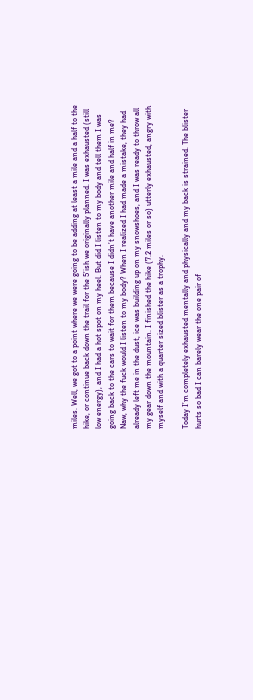miles. Well, we got to a point where we were going to be adding at least a mile and a half to the hike, or continue back down the trail for the 5’ish we originally planned. I was exhausted (still low energy), and I had a hot spot on my heel. But did I listen to my body and tell them I was going back to the cars to wait for them because I didn’t have another mile and half in me? Naw, why the fuck would I listen to my body? When I realized I had made a mistake, they had already left me in the dust, ice was building up on my snowshoes, and I was ready to throw all my gear down the mountain. I finished the hike (7.2 miles or so) utterly exhausted, angry with myself and with a quarter sized blister as a trophy.

Today I’m completely exhausted mentally and physically and my back is strained. The blister hurts so bad I can barely wear the one pair of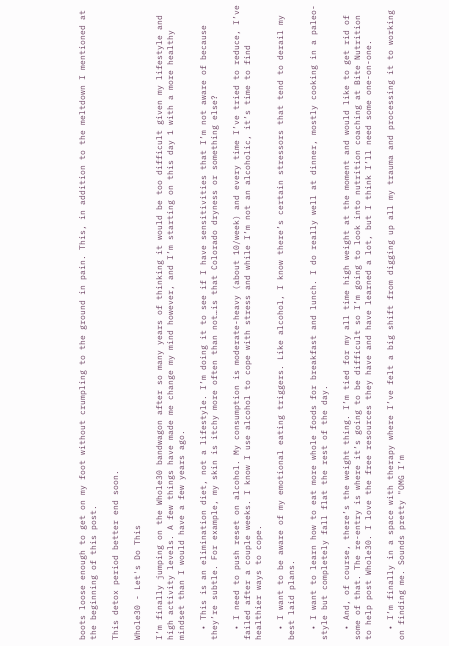boots loose enough to get on my foot without crumpling to the ground in pain. This, in addition to the meltdown I mentioned at the beginning of this post.

This detox period better end soon.

Whole30 - Let's Do This

I’m finally jumping on the Whole30 bandwagon after so many years of thinking it would be too difficult given my lifestyle and high activity levels. A few things have made me change my mind however, and I’m starting on this day 1 with a more healthy mindset than I would have a few years ago.

  • This is an elimination diet, not a lifestyle. I’m doing it to see if I have sensitivities that I’m not aware of because they’re subtle. For example, my skin is itchy more often than not…is that Colorado dryness or something else?

  • I need to push reset on alcohol. My consumption is moderate-heavy (about 10/week) and every time I’ve tried to reduce, I’ve failed after a couple weeks. I know I use alcohol to cope with stress and while I’m not an alcoholic, it’s time to find healthier ways to cope.

  • I want to be aware of my emotional eating triggers. Like alcohol, I know there’s certain stressors that tend to derail my best laid plans.

  • I want to learn how to eat more whole foods for breakfast and lunch. I do really well at dinner, mostly cooking in a paleo-style but completely fall flat the rest of the day.

  • And, of course, there’s the weight thing. I’m tied for my all time high weight at the moment and would like to get rid of some of that. The re-entry is where it’s going to be difficult so I’m going to look into nutrition coaching at Bite Nutrition to help post Whole30. I love the free resources they have and have learned a lot, but I think I’ll need some one-on-one.

  • I’m finally in a space with therapy where I’ve felt a big shift from digging up all my trauma and processing it to working on finding me. Sounds pretty "OMG I’m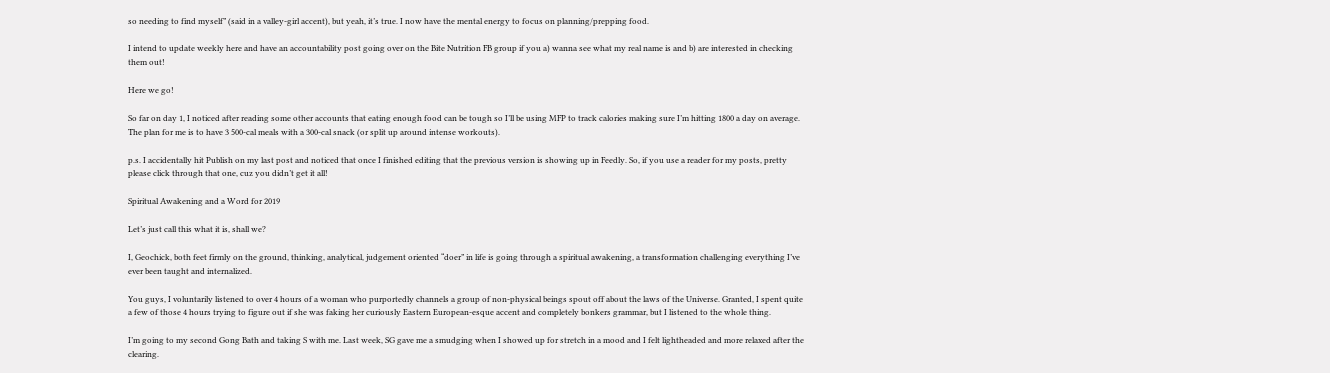so needing to find myself” (said in a valley-girl accent), but yeah, it’s true. I now have the mental energy to focus on planning/prepping food.

I intend to update weekly here and have an accountability post going over on the Bite Nutrition FB group if you a) wanna see what my real name is and b) are interested in checking them out!

Here we go!

So far on day 1, I noticed after reading some other accounts that eating enough food can be tough so I’ll be using MFP to track calories making sure I’m hitting 1800 a day on average. The plan for me is to have 3 500-cal meals with a 300-cal snack (or split up around intense workouts).

p.s. I accidentally hit Publish on my last post and noticed that once I finished editing that the previous version is showing up in Feedly. So, if you use a reader for my posts, pretty please click through that one, cuz you didn’t get it all!

Spiritual Awakening and a Word for 2019

Let’s just call this what it is, shall we?

I, Geochick, both feet firmly on the ground, thinking, analytical, judgement oriented “doer” in life is going through a spiritual awakening, a transformation challenging everything I’ve ever been taught and internalized.

You guys, I voluntarily listened to over 4 hours of a woman who purportedly channels a group of non-physical beings spout off about the laws of the Universe. Granted, I spent quite a few of those 4 hours trying to figure out if she was faking her curiously Eastern European-esque accent and completely bonkers grammar, but I listened to the whole thing.

I’m going to my second Gong Bath and taking S with me. Last week, SG gave me a smudging when I showed up for stretch in a mood and I felt lightheaded and more relaxed after the clearing.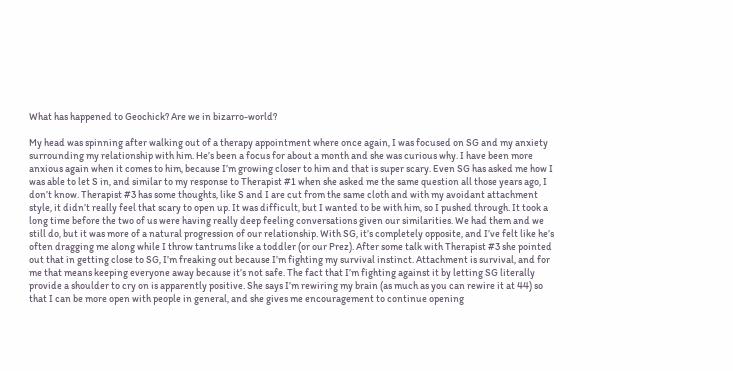What has happened to Geochick? Are we in bizarro-world?

My head was spinning after walking out of a therapy appointment where once again, I was focused on SG and my anxiety surrounding my relationship with him. He’s been a focus for about a month and she was curious why. I have been more anxious again when it comes to him, because I’m growing closer to him and that is super scary. Even SG has asked me how I was able to let S in, and similar to my response to Therapist #1 when she asked me the same question all those years ago, I don’t know. Therapist #3 has some thoughts, like S and I are cut from the same cloth and with my avoidant attachment style, it didn’t really feel that scary to open up. It was difficult, but I wanted to be with him, so I pushed through. It took a long time before the two of us were having really deep feeling conversations given our similarities. We had them and we still do, but it was more of a natural progression of our relationship. With SG, it’s completely opposite, and I’ve felt like he’s often dragging me along while I throw tantrums like a toddler (or our Prez). After some talk with Therapist #3 she pointed out that in getting close to SG, I’m freaking out because I’m fighting my survival instinct. Attachment is survival, and for me that means keeping everyone away because it’s not safe. The fact that I’m fighting against it by letting SG literally provide a shoulder to cry on is apparently positive. She says I’m rewiring my brain (as much as you can rewire it at 44) so that I can be more open with people in general, and she gives me encouragement to continue opening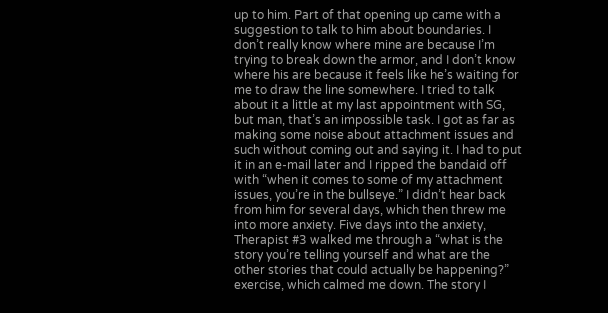up to him. Part of that opening up came with a suggestion to talk to him about boundaries. I don’t really know where mine are because I’m trying to break down the armor, and I don’t know where his are because it feels like he’s waiting for me to draw the line somewhere. I tried to talk about it a little at my last appointment with SG, but man, that’s an impossible task. I got as far as making some noise about attachment issues and such without coming out and saying it. I had to put it in an e-mail later and I ripped the bandaid off with “when it comes to some of my attachment issues, you’re in the bullseye.” I didn’t hear back from him for several days, which then threw me into more anxiety. Five days into the anxiety, Therapist #3 walked me through a “what is the story you’re telling yourself and what are the other stories that could actually be happening?”  exercise, which calmed me down. The story I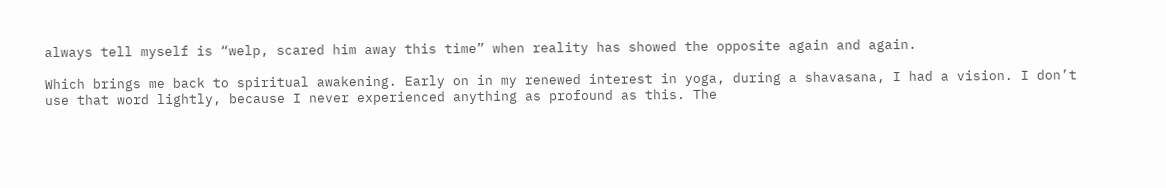always tell myself is “welp, scared him away this time” when reality has showed the opposite again and again.

Which brings me back to spiritual awakening. Early on in my renewed interest in yoga, during a shavasana, I had a vision. I don’t use that word lightly, because I never experienced anything as profound as this. The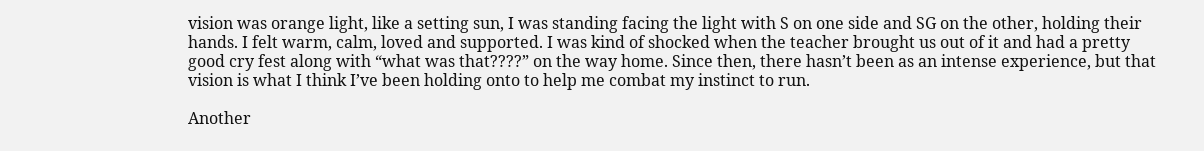vision was orange light, like a setting sun, I was standing facing the light with S on one side and SG on the other, holding their hands. I felt warm, calm, loved and supported. I was kind of shocked when the teacher brought us out of it and had a pretty good cry fest along with “what was that????” on the way home. Since then, there hasn’t been as an intense experience, but that vision is what I think I’ve been holding onto to help me combat my instinct to run.

Another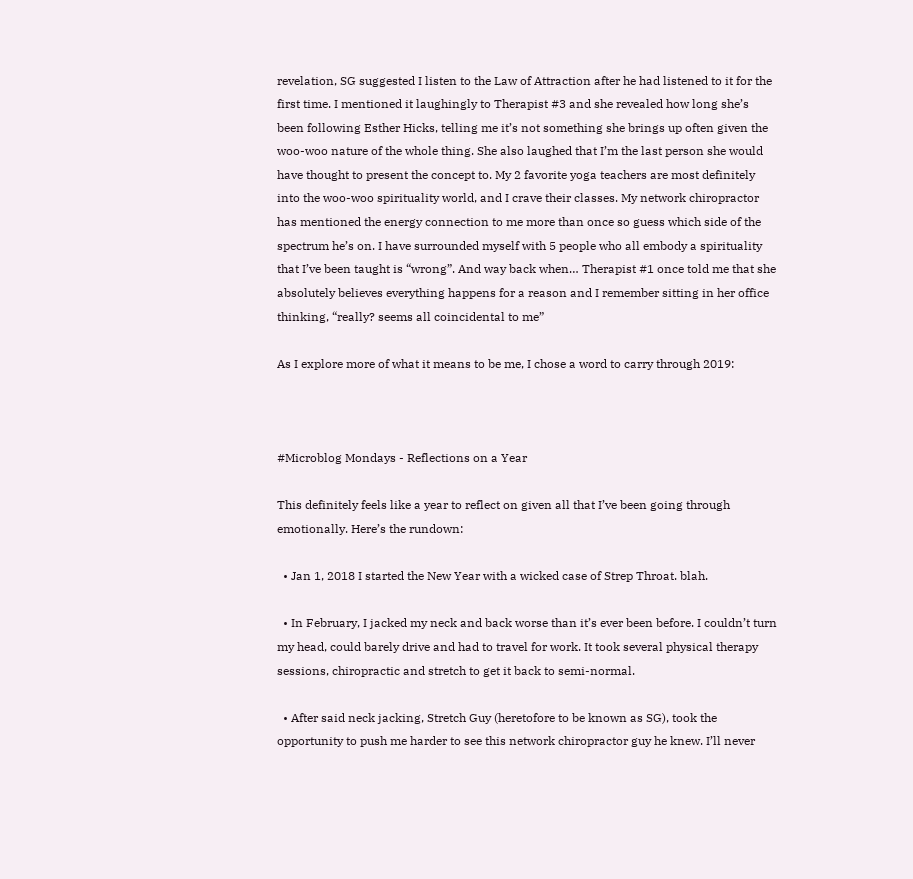revelation, SG suggested I listen to the Law of Attraction after he had listened to it for the first time. I mentioned it laughingly to Therapist #3 and she revealed how long she’s been following Esther Hicks, telling me it’s not something she brings up often given the woo-woo nature of the whole thing. She also laughed that I’m the last person she would have thought to present the concept to. My 2 favorite yoga teachers are most definitely into the woo-woo spirituality world, and I crave their classes. My network chiropractor has mentioned the energy connection to me more than once so guess which side of the spectrum he’s on. I have surrounded myself with 5 people who all embody a spirituality that I’ve been taught is “wrong”. And way back when… Therapist #1 once told me that she absolutely believes everything happens for a reason and I remember sitting in her office thinking, “really? seems all coincidental to me”

As I explore more of what it means to be me, I chose a word to carry through 2019:



#Microblog Mondays - Reflections on a Year

This definitely feels like a year to reflect on given all that I’ve been going through emotionally. Here’s the rundown:

  • Jan 1, 2018 I started the New Year with a wicked case of Strep Throat. blah.

  • In February, I jacked my neck and back worse than it’s ever been before. I couldn’t turn my head, could barely drive and had to travel for work. It took several physical therapy sessions, chiropractic and stretch to get it back to semi-normal.

  • After said neck jacking, Stretch Guy (heretofore to be known as SG), took the opportunity to push me harder to see this network chiropractor guy he knew. I’ll never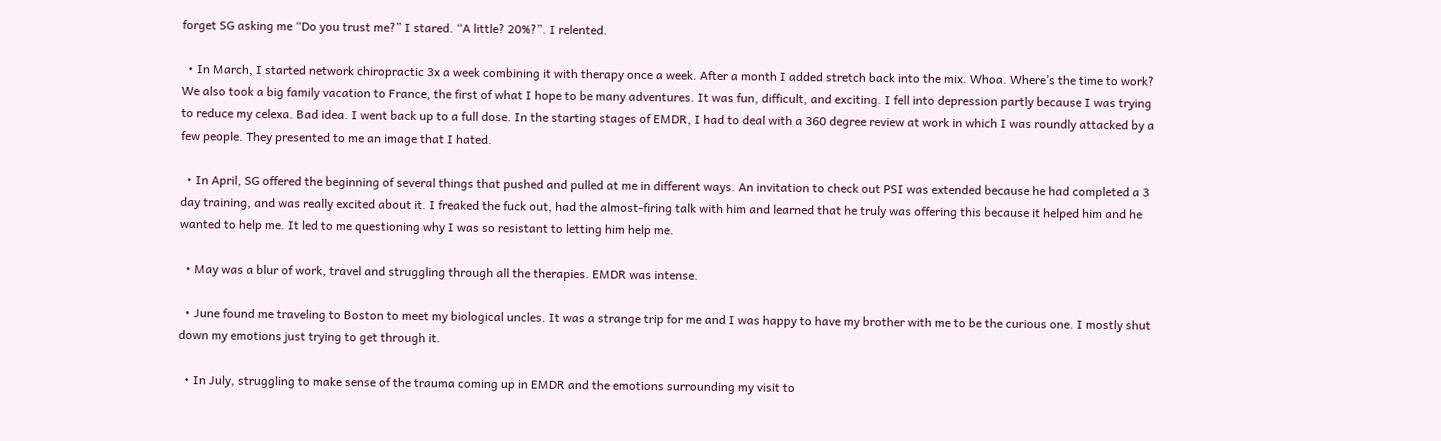forget SG asking me “Do you trust me?” I stared. “A little? 20%?”. I relented.

  • In March, I started network chiropractic 3x a week combining it with therapy once a week. After a month I added stretch back into the mix. Whoa. Where’s the time to work? We also took a big family vacation to France, the first of what I hope to be many adventures. It was fun, difficult, and exciting. I fell into depression partly because I was trying to reduce my celexa. Bad idea. I went back up to a full dose. In the starting stages of EMDR, I had to deal with a 360 degree review at work in which I was roundly attacked by a few people. They presented to me an image that I hated.

  • In April, SG offered the beginning of several things that pushed and pulled at me in different ways. An invitation to check out PSI was extended because he had completed a 3 day training, and was really excited about it. I freaked the fuck out, had the almost-firing talk with him and learned that he truly was offering this because it helped him and he wanted to help me. It led to me questioning why I was so resistant to letting him help me.

  • May was a blur of work, travel and struggling through all the therapies. EMDR was intense.

  • June found me traveling to Boston to meet my biological uncles. It was a strange trip for me and I was happy to have my brother with me to be the curious one. I mostly shut down my emotions just trying to get through it.

  • In July, struggling to make sense of the trauma coming up in EMDR and the emotions surrounding my visit to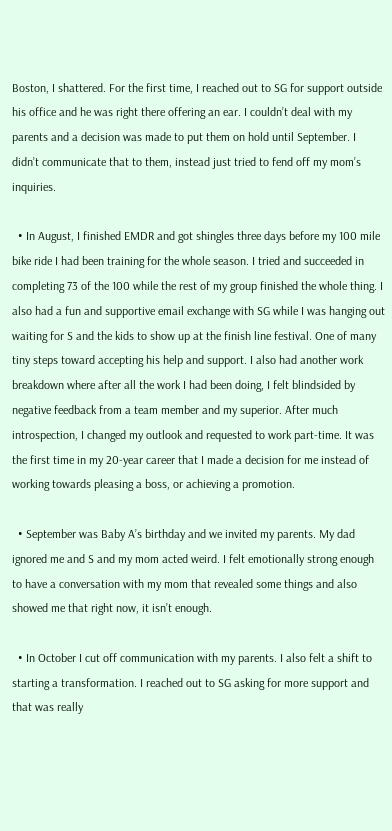Boston, I shattered. For the first time, I reached out to SG for support outside his office and he was right there offering an ear. I couldn’t deal with my parents and a decision was made to put them on hold until September. I didn’t communicate that to them, instead just tried to fend off my mom’s inquiries.

  • In August, I finished EMDR and got shingles three days before my 100 mile bike ride I had been training for the whole season. I tried and succeeded in completing 73 of the 100 while the rest of my group finished the whole thing. I also had a fun and supportive email exchange with SG while I was hanging out waiting for S and the kids to show up at the finish line festival. One of many tiny steps toward accepting his help and support. I also had another work breakdown where after all the work I had been doing, I felt blindsided by negative feedback from a team member and my superior. After much introspection, I changed my outlook and requested to work part-time. It was the first time in my 20-year career that I made a decision for me instead of working towards pleasing a boss, or achieving a promotion.

  • September was Baby A’s birthday and we invited my parents. My dad ignored me and S and my mom acted weird. I felt emotionally strong enough to have a conversation with my mom that revealed some things and also showed me that right now, it isn’t enough.

  • In October I cut off communication with my parents. I also felt a shift to starting a transformation. I reached out to SG asking for more support and that was really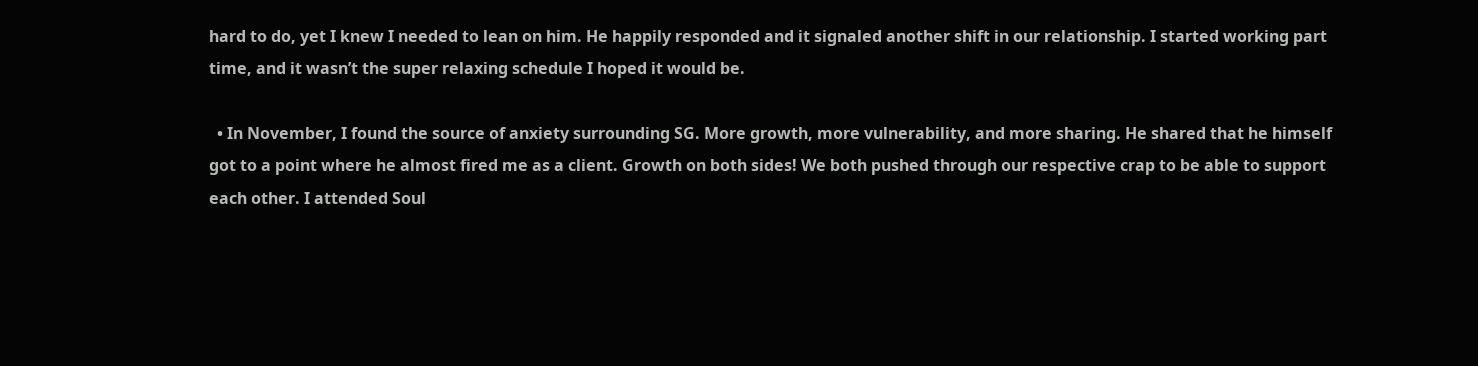hard to do, yet I knew I needed to lean on him. He happily responded and it signaled another shift in our relationship. I started working part time, and it wasn’t the super relaxing schedule I hoped it would be.

  • In November, I found the source of anxiety surrounding SG. More growth, more vulnerability, and more sharing. He shared that he himself got to a point where he almost fired me as a client. Growth on both sides! We both pushed through our respective crap to be able to support each other. I attended Soul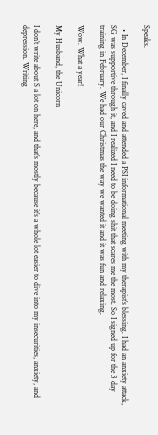Speaks.

  • In December, I finally caved and attended a PSI informational meeting with my therapist’s blessing. I had an anxiety attack, SG was supportive through it, and I realized I need to be doing shit that scares me the most. So I signed up for the 3 day training in February. We had our Christmas the way we wanted it and it was fun and relaxing.

Wow. What a year!

My Husband, the Unicorn

I don’t write about S a lot on here, and that’s mostly because it’s a whole lot easier to dive into my insecurities, anxiety, and depression. Writing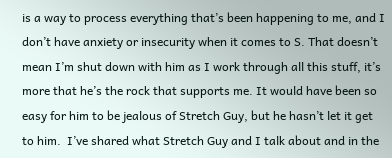is a way to process everything that’s been happening to me, and I don’t have anxiety or insecurity when it comes to S. That doesn’t mean I’m shut down with him as I work through all this stuff, it’s more that he’s the rock that supports me. It would have been so easy for him to be jealous of Stretch Guy, but he hasn’t let it get to him.  I’ve shared what Stretch Guy and I talk about and in the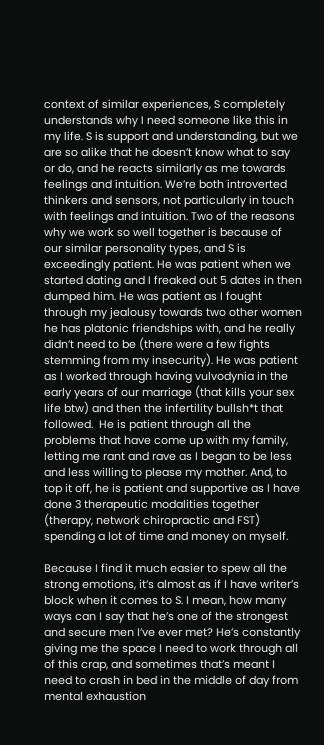context of similar experiences, S completely understands why I need someone like this in my life. S is support and understanding, but we are so alike that he doesn’t know what to say or do, and he reacts similarly as me towards feelings and intuition. We’re both introverted thinkers and sensors, not particularly in touch with feelings and intuition. Two of the reasons why we work so well together is because of our similar personality types, and S is exceedingly patient. He was patient when we started dating and I freaked out 5 dates in then dumped him. He was patient as I fought through my jealousy towards two other women he has platonic friendships with, and he really didn’t need to be (there were a few fights stemming from my insecurity). He was patient as I worked through having vulvodynia in the early years of our marriage (that kills your sex life btw) and then the infertility bullsh*t that followed.  He is patient through all the problems that have come up with my family, letting me rant and rave as I began to be less and less willing to please my mother. And, to top it off, he is patient and supportive as I have done 3 therapeutic modalities together (therapy, network chiropractic and FST) spending a lot of time and money on myself.

Because I find it much easier to spew all the strong emotions, it’s almost as if I have writer’s block when it comes to S. I mean, how many ways can I say that he’s one of the strongest and secure men I’ve ever met? He’s constantly giving me the space I need to work through all of this crap, and sometimes that’s meant I need to crash in bed in the middle of day from mental exhaustion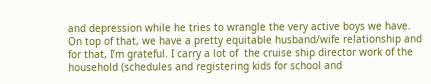and depression while he tries to wrangle the very active boys we have.  On top of that, we have a pretty equitable husband/wife relationship and for that, I’m grateful. I carry a lot of  the cruise ship director work of the household (schedules and registering kids for school and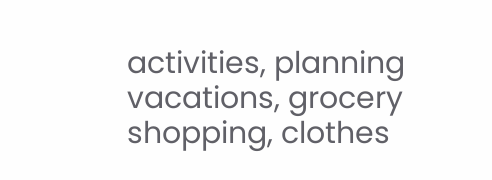activities, planning vacations, grocery shopping, clothes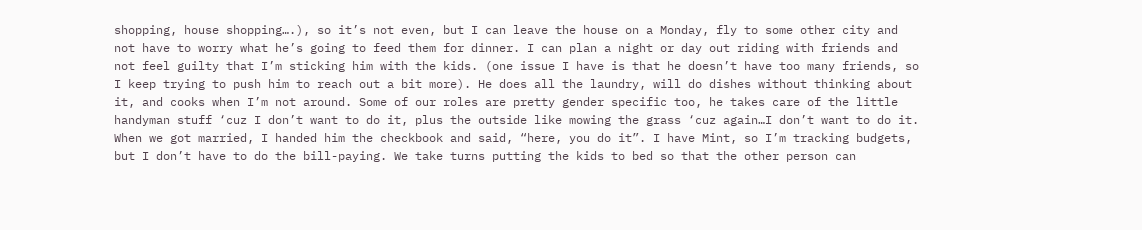shopping, house shopping….), so it’s not even, but I can leave the house on a Monday, fly to some other city and not have to worry what he’s going to feed them for dinner. I can plan a night or day out riding with friends and not feel guilty that I’m sticking him with the kids. (one issue I have is that he doesn’t have too many friends, so I keep trying to push him to reach out a bit more). He does all the laundry, will do dishes without thinking about it, and cooks when I’m not around. Some of our roles are pretty gender specific too, he takes care of the little handyman stuff ‘cuz I don’t want to do it, plus the outside like mowing the grass ‘cuz again…I don’t want to do it. When we got married, I handed him the checkbook and said, “here, you do it”. I have Mint, so I’m tracking budgets, but I don’t have to do the bill-paying. We take turns putting the kids to bed so that the other person can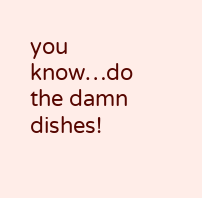you know…do the damn dishes!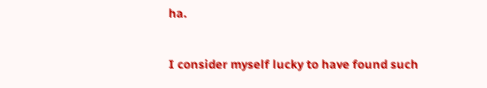ha.

I consider myself lucky to have found such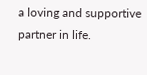a loving and supportive partner in life.